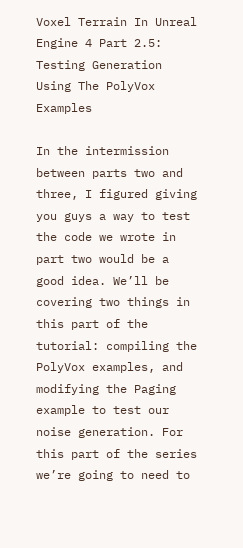Voxel Terrain In Unreal Engine 4 Part 2.5: Testing Generation Using The PolyVox Examples

In the intermission between parts two and three, I figured giving you guys a way to test the code we wrote in part two would be a good idea. We’ll be covering two things in this part of the tutorial: compiling the PolyVox examples, and modifying the Paging example to test our noise generation. For this part of the series we’re going to need to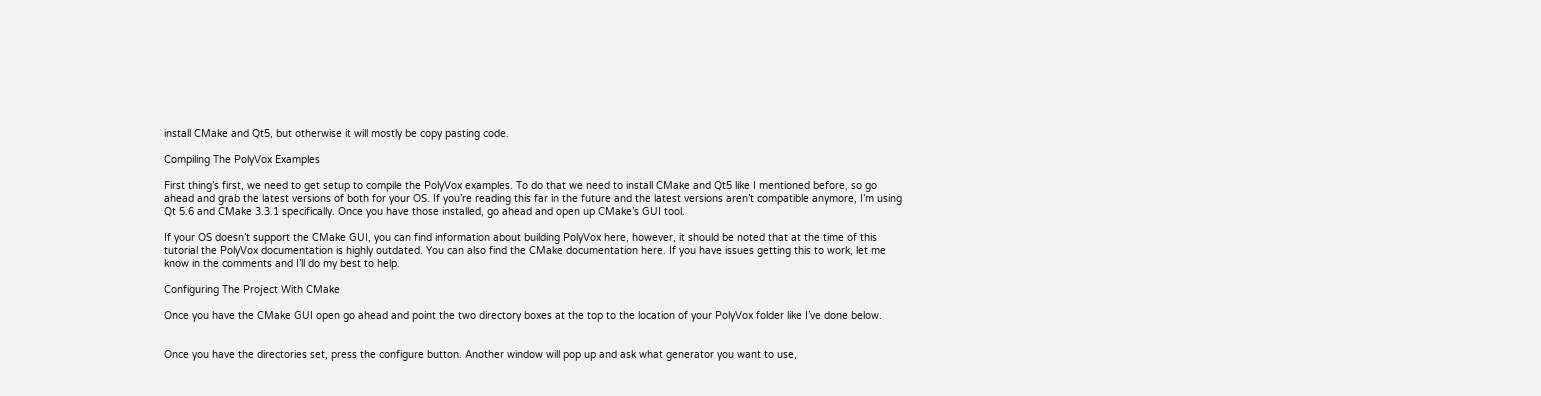install CMake and Qt5, but otherwise it will mostly be copy pasting code.

Compiling The PolyVox Examples

First thing’s first, we need to get setup to compile the PolyVox examples. To do that we need to install CMake and Qt5 like I mentioned before, so go ahead and grab the latest versions of both for your OS. If you’re reading this far in the future and the latest versions aren’t compatible anymore, I’m using Qt 5.6 and CMake 3.3.1 specifically. Once you have those installed, go ahead and open up CMake’s GUI tool.

If your OS doesn’t support the CMake GUI, you can find information about building PolyVox here, however, it should be noted that at the time of this tutorial the PolyVox documentation is highly outdated. You can also find the CMake documentation here. If you have issues getting this to work, let me know in the comments and I’ll do my best to help.

Configuring The Project With CMake

Once you have the CMake GUI open go ahead and point the two directory boxes at the top to the location of your PolyVox folder like I’ve done below.


Once you have the directories set, press the configure button. Another window will pop up and ask what generator you want to use,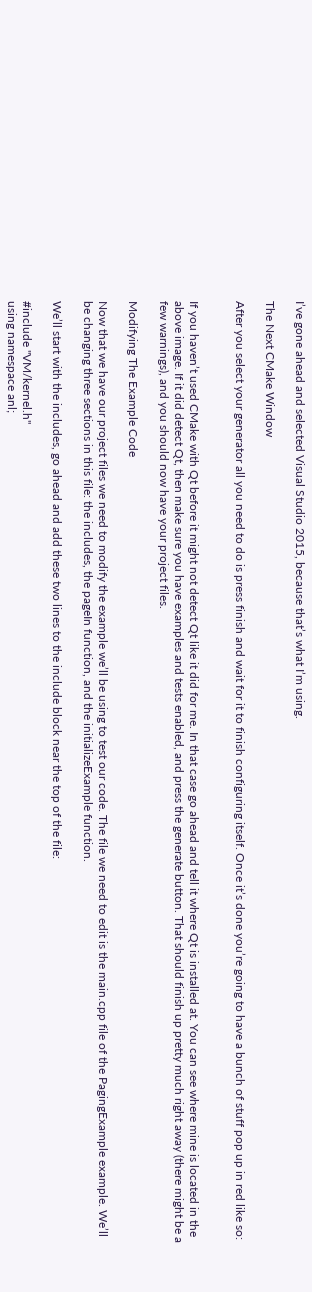I’ve gone ahead and selected Visual Studio 2015, because that’s what I’m using.

The Next CMake Window

After you select your generator all you need to do is press finish and wait for it to finish configuring itself. Once it’s done you’re going to have a bunch of stuff pop up in red like so:


If you haven’t used CMake with Qt before it might not detect Qt like it did for me. In that case go ahead and tell it where Qt is installed at. You can see where mine is located in the above image. If it did detect Qt, then make sure you have examples and tests enabled, and press the generate button. That should finish up pretty much right away (there might be a few warnings), and you should now have your project files.

Modifying The Example Code

Now that we have our project files we need to modify the example we’ll be using to test our code. The file we need to edit is the main.cpp file of the PagingExample example. We’ll be changing three sections in this file: the includes, the pageIn function, and the initializeExample function.

We’ll start with the includes, go ahead and add these two lines to the include block near the top of the file:

#include "VM/kernel.h"
using namespace anl;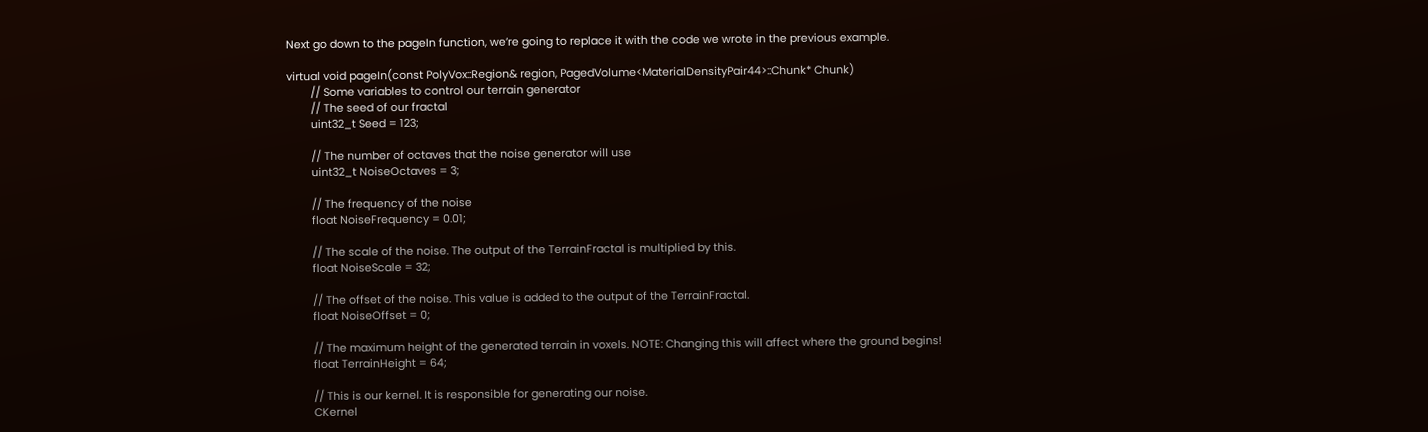Next go down to the pageIn function, we’re going to replace it with the code we wrote in the previous example.

virtual void pageIn(const PolyVox::Region& region, PagedVolume<MaterialDensityPair44>::Chunk* Chunk)
        // Some variables to control our terrain generator
        // The seed of our fractal
        uint32_t Seed = 123;

        // The number of octaves that the noise generator will use
        uint32_t NoiseOctaves = 3;

        // The frequency of the noise
        float NoiseFrequency = 0.01;

        // The scale of the noise. The output of the TerrainFractal is multiplied by this.
        float NoiseScale = 32;

        // The offset of the noise. This value is added to the output of the TerrainFractal.
        float NoiseOffset = 0;

        // The maximum height of the generated terrain in voxels. NOTE: Changing this will affect where the ground begins!
        float TerrainHeight = 64;

        // This is our kernel. It is responsible for generating our noise.
        CKernel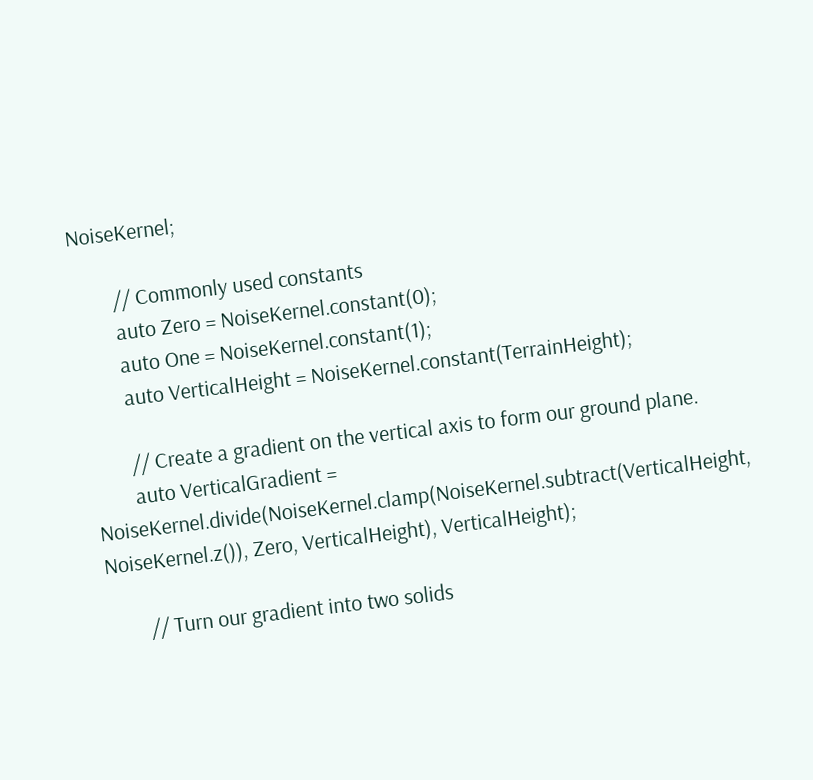NoiseKernel;

        // Commonly used constants
        auto Zero = NoiseKernel.constant(0);
        auto One = NoiseKernel.constant(1);
        auto VerticalHeight = NoiseKernel.constant(TerrainHeight);

        // Create a gradient on the vertical axis to form our ground plane.
        auto VerticalGradient = NoiseKernel.divide(NoiseKernel.clamp(NoiseKernel.subtract(VerticalHeight, NoiseKernel.z()), Zero, VerticalHeight), VerticalHeight);

        // Turn our gradient into two solids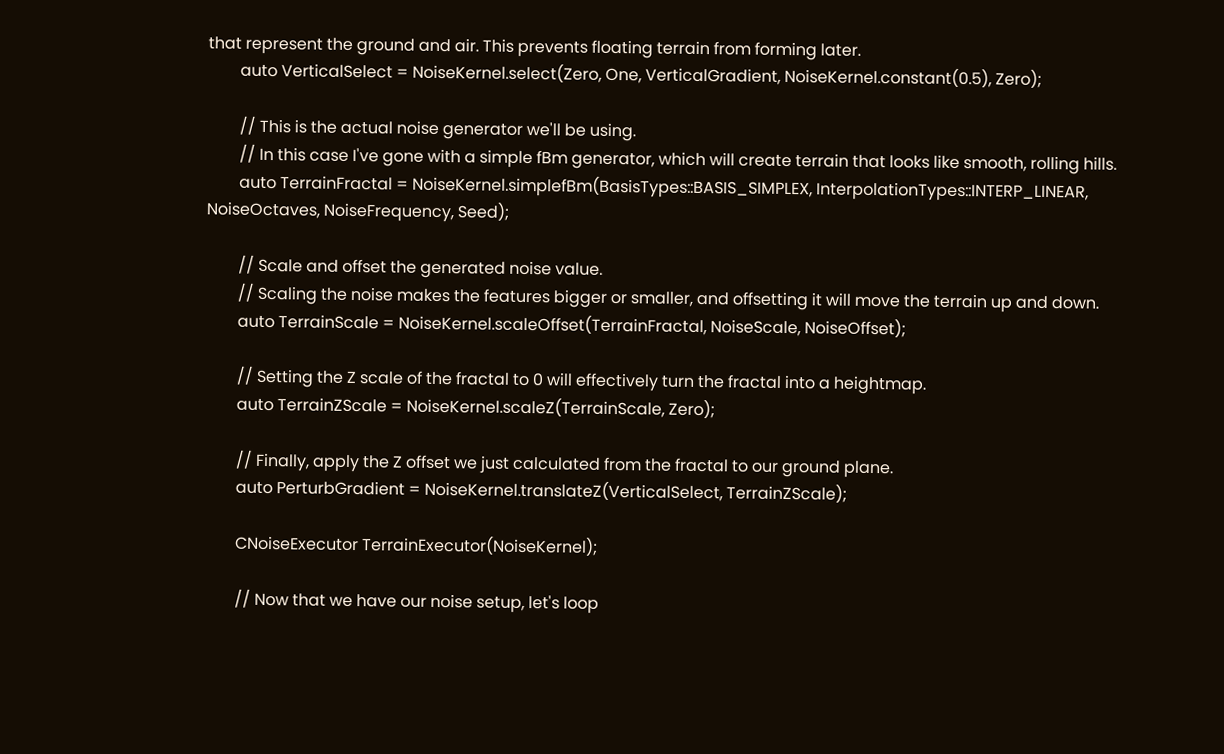that represent the ground and air. This prevents floating terrain from forming later.
        auto VerticalSelect = NoiseKernel.select(Zero, One, VerticalGradient, NoiseKernel.constant(0.5), Zero);

        // This is the actual noise generator we'll be using.
        // In this case I've gone with a simple fBm generator, which will create terrain that looks like smooth, rolling hills.
        auto TerrainFractal = NoiseKernel.simplefBm(BasisTypes::BASIS_SIMPLEX, InterpolationTypes::INTERP_LINEAR, NoiseOctaves, NoiseFrequency, Seed);

        // Scale and offset the generated noise value.
        // Scaling the noise makes the features bigger or smaller, and offsetting it will move the terrain up and down.
        auto TerrainScale = NoiseKernel.scaleOffset(TerrainFractal, NoiseScale, NoiseOffset);

        // Setting the Z scale of the fractal to 0 will effectively turn the fractal into a heightmap.
        auto TerrainZScale = NoiseKernel.scaleZ(TerrainScale, Zero);

        // Finally, apply the Z offset we just calculated from the fractal to our ground plane.
        auto PerturbGradient = NoiseKernel.translateZ(VerticalSelect, TerrainZScale);

        CNoiseExecutor TerrainExecutor(NoiseKernel);

        // Now that we have our noise setup, let's loop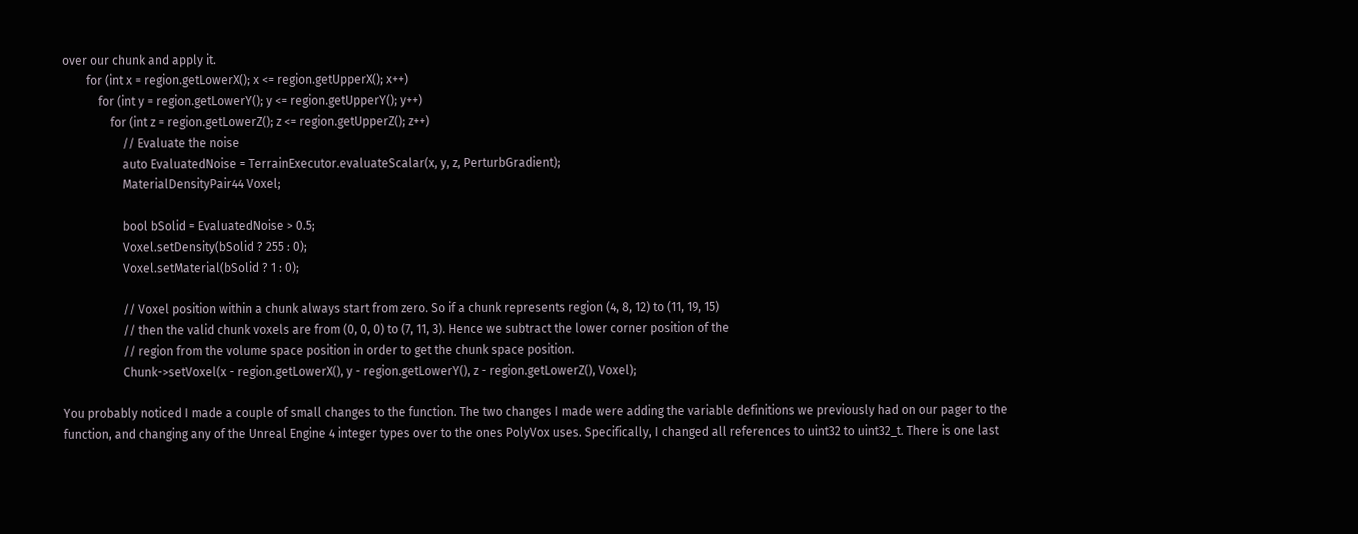over our chunk and apply it.
        for (int x = region.getLowerX(); x <= region.getUpperX(); x++)
            for (int y = region.getLowerY(); y <= region.getUpperY(); y++)
                for (int z = region.getLowerZ(); z <= region.getUpperZ(); z++)
                    // Evaluate the noise
                    auto EvaluatedNoise = TerrainExecutor.evaluateScalar(x, y, z, PerturbGradient);
                    MaterialDensityPair44 Voxel;

                    bool bSolid = EvaluatedNoise > 0.5;
                    Voxel.setDensity(bSolid ? 255 : 0);
                    Voxel.setMaterial(bSolid ? 1 : 0);

                    // Voxel position within a chunk always start from zero. So if a chunk represents region (4, 8, 12) to (11, 19, 15)
                    // then the valid chunk voxels are from (0, 0, 0) to (7, 11, 3). Hence we subtract the lower corner position of the
                    // region from the volume space position in order to get the chunk space position.
                    Chunk->setVoxel(x - region.getLowerX(), y - region.getLowerY(), z - region.getLowerZ(), Voxel);

You probably noticed I made a couple of small changes to the function. The two changes I made were adding the variable definitions we previously had on our pager to the function, and changing any of the Unreal Engine 4 integer types over to the ones PolyVox uses. Specifically, I changed all references to uint32 to uint32_t. There is one last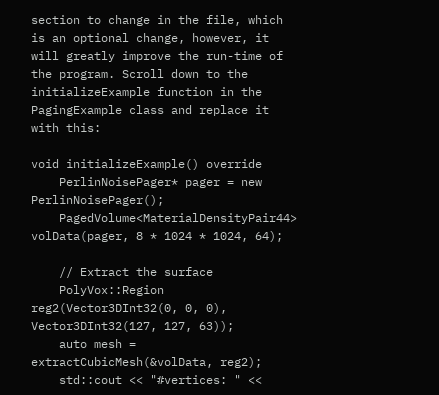section to change in the file, which is an optional change, however, it will greatly improve the run-time of the program. Scroll down to the initializeExample function in the PagingExample class and replace it with this:

void initializeExample() override
    PerlinNoisePager* pager = new PerlinNoisePager();
    PagedVolume<MaterialDensityPair44> volData(pager, 8 * 1024 * 1024, 64);

    // Extract the surface
    PolyVox::Region reg2(Vector3DInt32(0, 0, 0), Vector3DInt32(127, 127, 63));
    auto mesh = extractCubicMesh(&volData, reg2);
    std::cout << "#vertices: " <<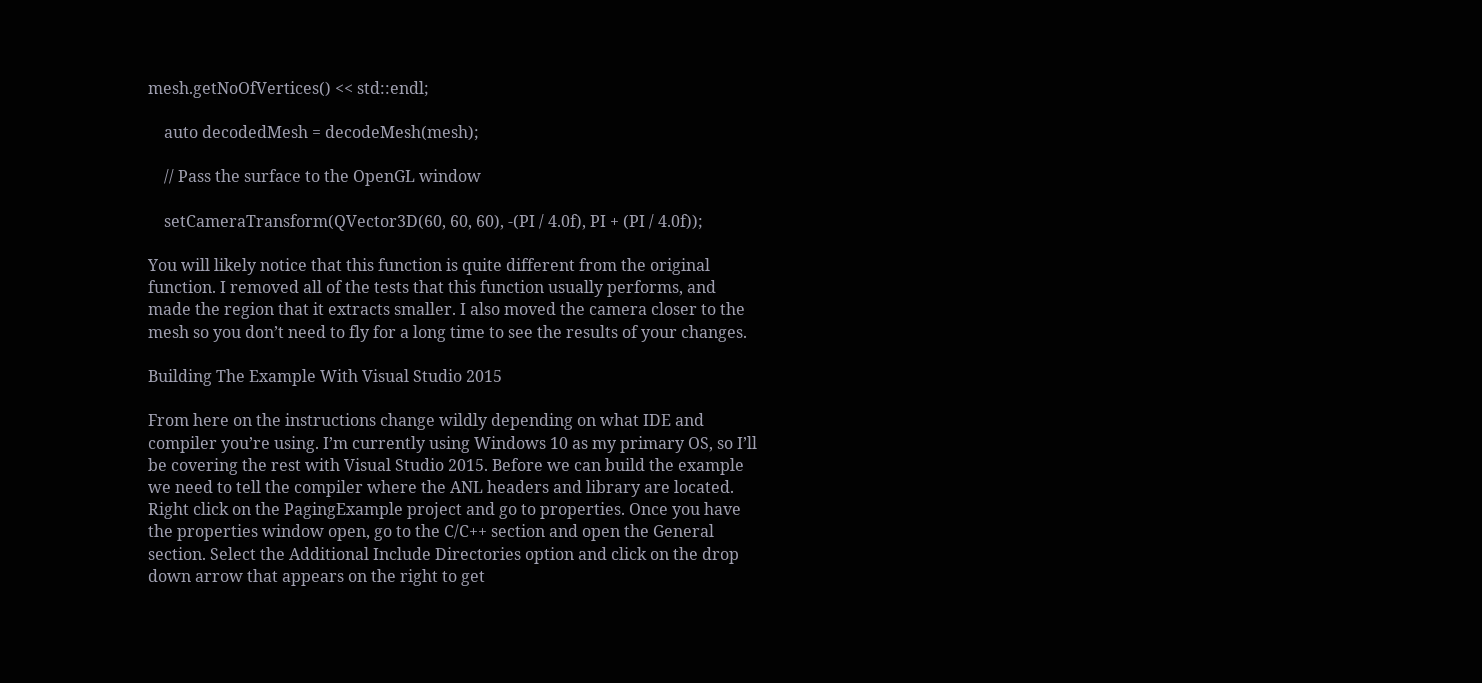mesh.getNoOfVertices() << std::endl;

    auto decodedMesh = decodeMesh(mesh);

    // Pass the surface to the OpenGL window

    setCameraTransform(QVector3D(60, 60, 60), -(PI / 4.0f), PI + (PI / 4.0f));

You will likely notice that this function is quite different from the original function. I removed all of the tests that this function usually performs, and made the region that it extracts smaller. I also moved the camera closer to the mesh so you don’t need to fly for a long time to see the results of your changes.

Building The Example With Visual Studio 2015

From here on the instructions change wildly depending on what IDE and compiler you’re using. I’m currently using Windows 10 as my primary OS, so I’ll be covering the rest with Visual Studio 2015. Before we can build the example we need to tell the compiler where the ANL headers and library are located. Right click on the PagingExample project and go to properties. Once you have the properties window open, go to the C/C++ section and open the General section. Select the Additional Include Directories option and click on the drop down arrow that appears on the right to get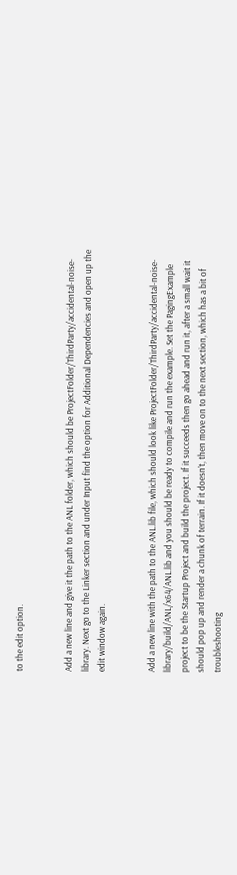to the edit option.


Add a new line and give it the path to the ANL folder, which should be ProjectFolder/ThirdParty/accidental-noise-library. Next go to the Linker section and under Input find the option for Additional Dependencies and open up the edit window again.


Add a new line with the path to the ANL.lib file, which should look like ProjectFolder/ThirdParty/accidental-noise-library/build/ANL/x64/ANL.lib and you should be ready to compile and run the example. Set the PagingExample project to be the Startup Project and build the project. If it succeeds then go ahead and run it, after a small wait it should pop up and render a chunk of terrain. If it doesn’t, then move on to the next section, which has a bit of troubleshooting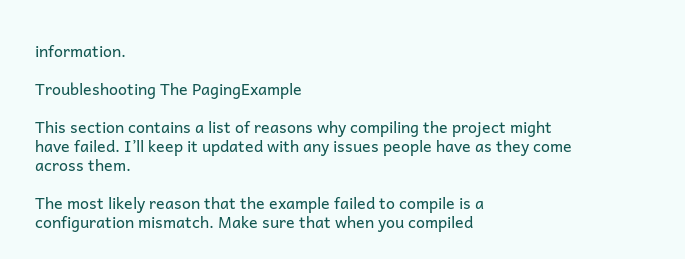information.

Troubleshooting The PagingExample

This section contains a list of reasons why compiling the project might have failed. I’ll keep it updated with any issues people have as they come across them.

The most likely reason that the example failed to compile is a configuration mismatch. Make sure that when you compiled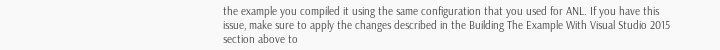the example you compiled it using the same configuration that you used for ANL. If you have this issue, make sure to apply the changes described in the Building The Example With Visual Studio 2015 section above to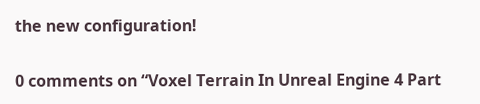the new configuration!

0 comments on “Voxel Terrain In Unreal Engine 4 Part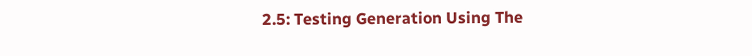2.5: Testing Generation Using The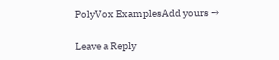PolyVox ExamplesAdd yours →

Leave a Reply